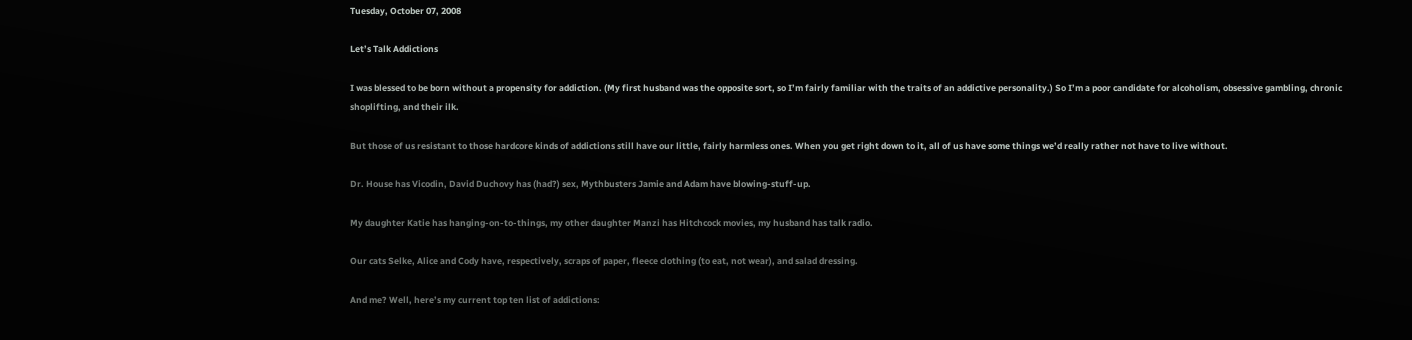Tuesday, October 07, 2008

Let’s Talk Addictions

I was blessed to be born without a propensity for addiction. (My first husband was the opposite sort, so I’m fairly familiar with the traits of an addictive personality.) So I’m a poor candidate for alcoholism, obsessive gambling, chronic shoplifting, and their ilk.

But those of us resistant to those hardcore kinds of addictions still have our little, fairly harmless ones. When you get right down to it, all of us have some things we’d really rather not have to live without.

Dr. House has Vicodin, David Duchovy has (had?) sex, Mythbusters Jamie and Adam have blowing-stuff-up.

My daughter Katie has hanging-on-to-things, my other daughter Manzi has Hitchcock movies, my husband has talk radio.

Our cats Selke, Alice and Cody have, respectively, scraps of paper, fleece clothing (to eat, not wear), and salad dressing.

And me? Well, here’s my current top ten list of addictions: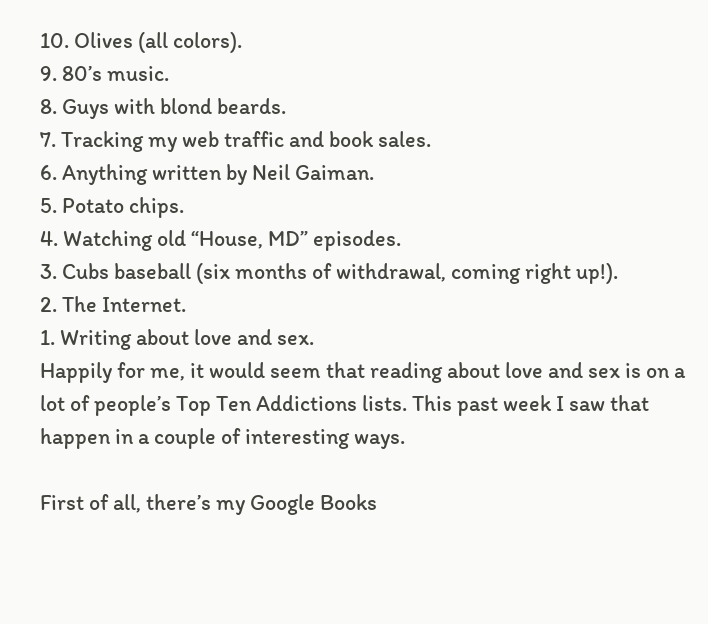10. Olives (all colors).
9. 80’s music.
8. Guys with blond beards.
7. Tracking my web traffic and book sales.
6. Anything written by Neil Gaiman.
5. Potato chips.
4. Watching old “House, MD” episodes.
3. Cubs baseball (six months of withdrawal, coming right up!).
2. The Internet.
1. Writing about love and sex.
Happily for me, it would seem that reading about love and sex is on a lot of people’s Top Ten Addictions lists. This past week I saw that happen in a couple of interesting ways.

First of all, there’s my Google Books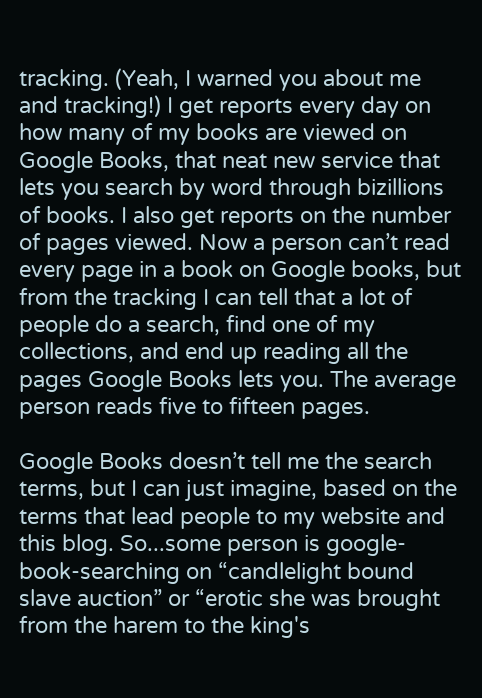tracking. (Yeah, I warned you about me and tracking!) I get reports every day on how many of my books are viewed on Google Books, that neat new service that lets you search by word through bizillions of books. I also get reports on the number of pages viewed. Now a person can’t read every page in a book on Google books, but from the tracking I can tell that a lot of people do a search, find one of my collections, and end up reading all the pages Google Books lets you. The average person reads five to fifteen pages.

Google Books doesn’t tell me the search terms, but I can just imagine, based on the terms that lead people to my website and this blog. So...some person is google-book-searching on “candlelight bound slave auction” or “erotic she was brought from the harem to the king's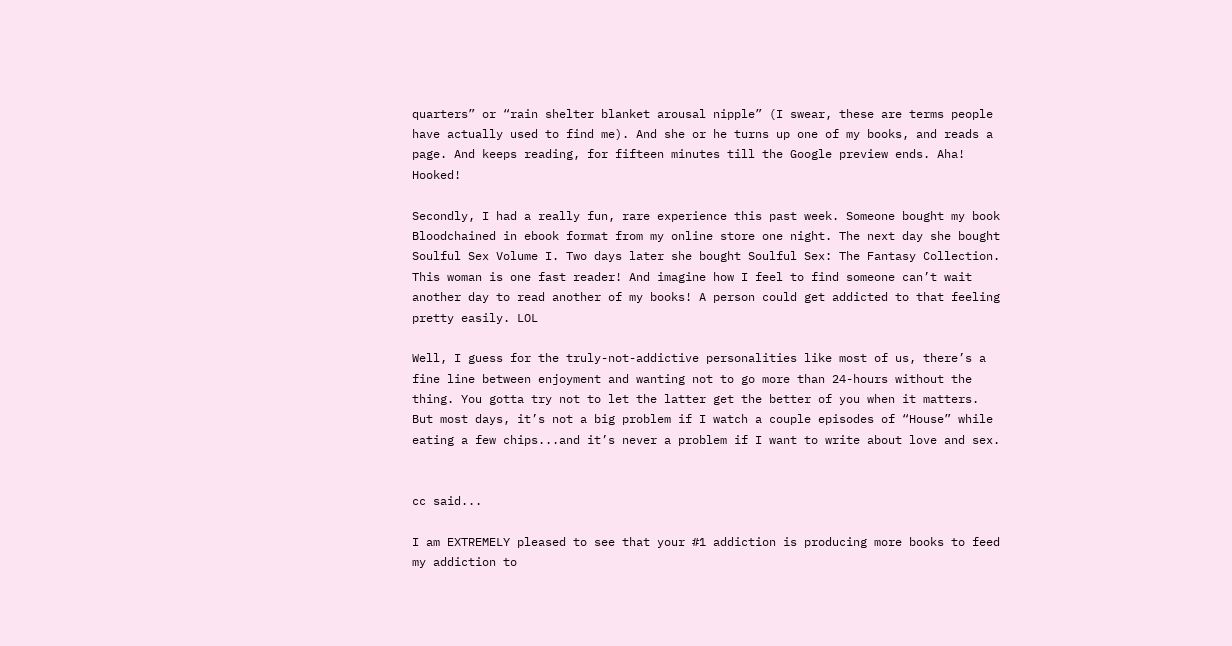quarters” or “rain shelter blanket arousal nipple” (I swear, these are terms people have actually used to find me). And she or he turns up one of my books, and reads a page. And keeps reading, for fifteen minutes till the Google preview ends. Aha! Hooked!

Secondly, I had a really fun, rare experience this past week. Someone bought my book Bloodchained in ebook format from my online store one night. The next day she bought Soulful Sex Volume I. Two days later she bought Soulful Sex: The Fantasy Collection. This woman is one fast reader! And imagine how I feel to find someone can’t wait another day to read another of my books! A person could get addicted to that feeling pretty easily. LOL

Well, I guess for the truly-not-addictive personalities like most of us, there’s a fine line between enjoyment and wanting not to go more than 24-hours without the thing. You gotta try not to let the latter get the better of you when it matters. But most days, it’s not a big problem if I watch a couple episodes of “House” while eating a few chips...and it’s never a problem if I want to write about love and sex.


cc said...

I am EXTREMELY pleased to see that your #1 addiction is producing more books to feed my addiction to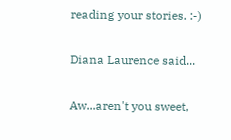reading your stories. :-)

Diana Laurence said...

Aw...aren't you sweet,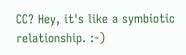CC? Hey, it's like a symbiotic relationship. :-)